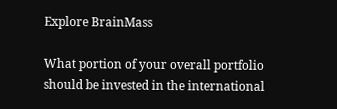Explore BrainMass

What portion of your overall portfolio should be invested in the international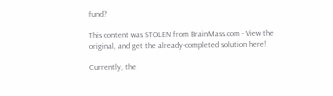fund?

This content was STOLEN from BrainMass.com - View the original, and get the already-completed solution here!

Currently, the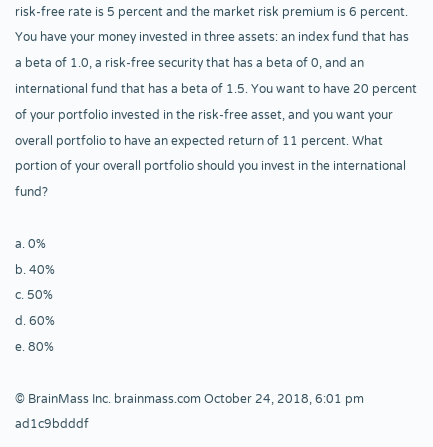risk-free rate is 5 percent and the market risk premium is 6 percent. You have your money invested in three assets: an index fund that has a beta of 1.0, a risk-free security that has a beta of 0, and an international fund that has a beta of 1.5. You want to have 20 percent of your portfolio invested in the risk-free asset, and you want your overall portfolio to have an expected return of 11 percent. What portion of your overall portfolio should you invest in the international fund?

a. 0%
b. 40%
c. 50%
d. 60%
e. 80%

© BrainMass Inc. brainmass.com October 24, 2018, 6:01 pm ad1c9bdddf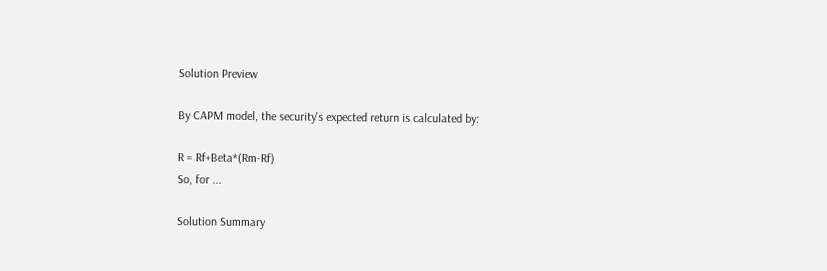Solution Preview

By CAPM model, the security's expected return is calculated by:

R = Rf+Beta*(Rm-Rf)
So, for ...

Solution Summary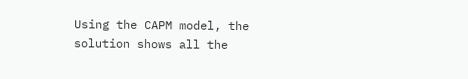Using the CAPM model, the solution shows all the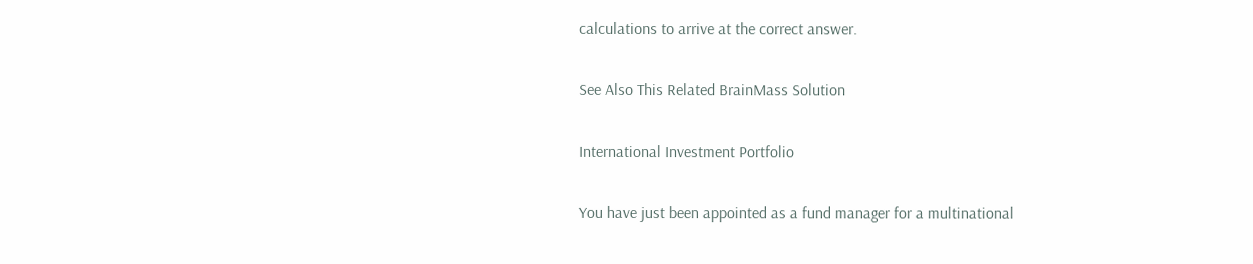calculations to arrive at the correct answer.

See Also This Related BrainMass Solution

International Investment Portfolio

You have just been appointed as a fund manager for a multinational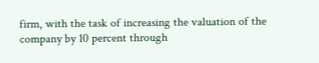firm, with the task of increasing the valuation of the company by 10 percent through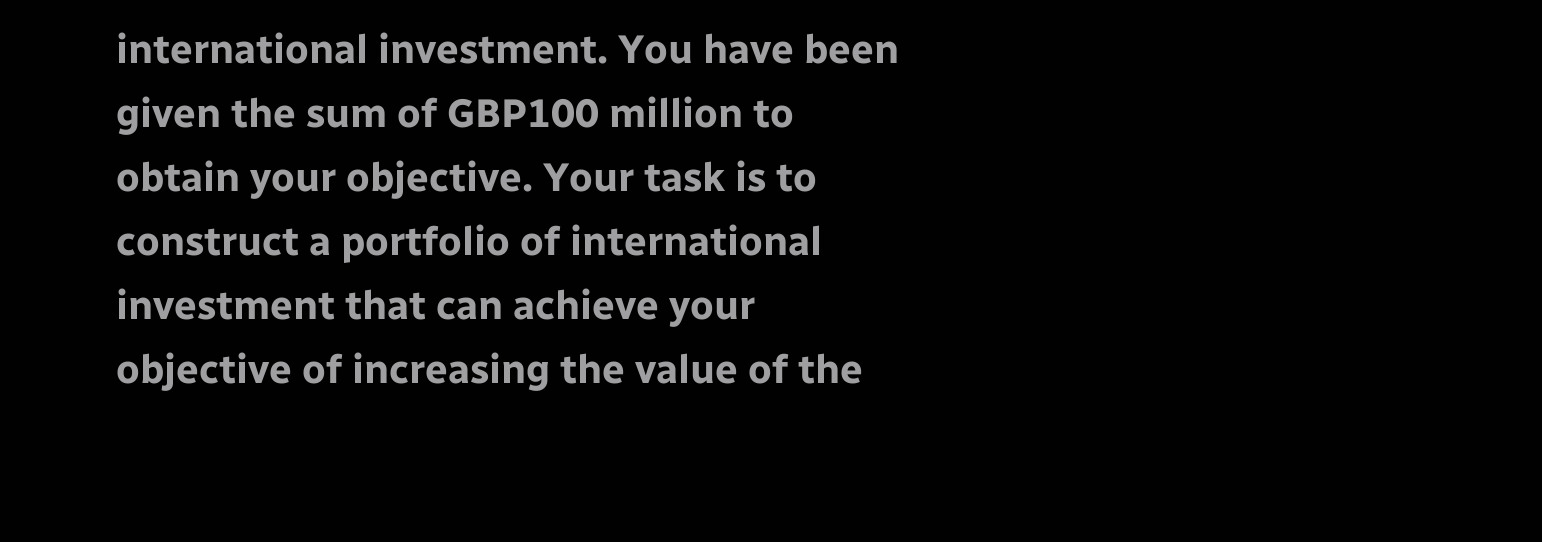international investment. You have been given the sum of GBP100 million to obtain your objective. Your task is to construct a portfolio of international investment that can achieve your objective of increasing the value of the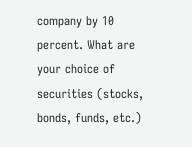company by 10 percent. What are your choice of securities (stocks, bonds, funds, etc.)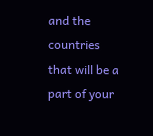and the countries that will be a part of your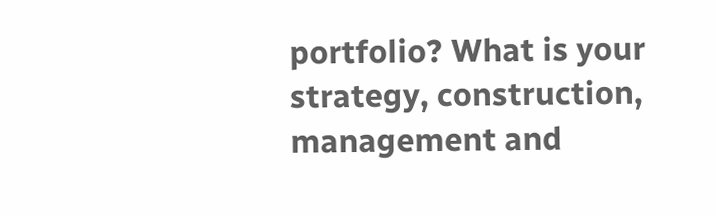portfolio? What is your strategy, construction, management and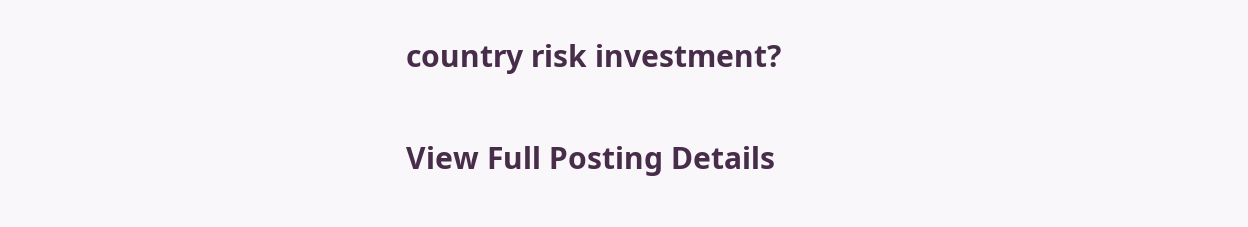country risk investment?

View Full Posting Details